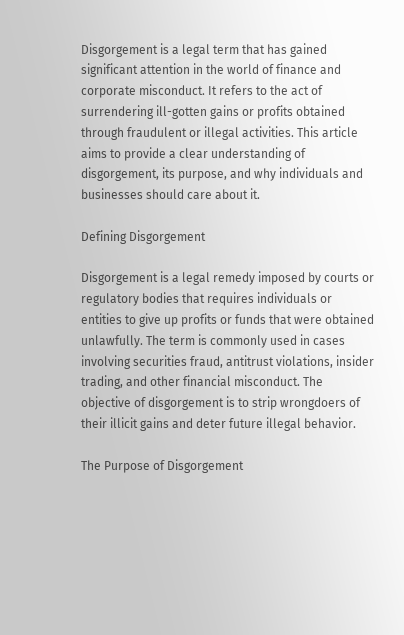Disgorgement is a legal term that has gained significant attention in the world of finance and corporate misconduct. It refers to the act of surrendering ill-gotten gains or profits obtained through fraudulent or illegal activities. This article aims to provide a clear understanding of disgorgement, its purpose, and why individuals and businesses should care about it.

Defining Disgorgement

Disgorgement is a legal remedy imposed by courts or regulatory bodies that requires individuals or entities to give up profits or funds that were obtained unlawfully. The term is commonly used in cases involving securities fraud, antitrust violations, insider trading, and other financial misconduct. The objective of disgorgement is to strip wrongdoers of their illicit gains and deter future illegal behavior.

The Purpose of Disgorgement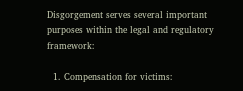Disgorgement serves several important purposes within the legal and regulatory framework:

  1. Compensation for victims: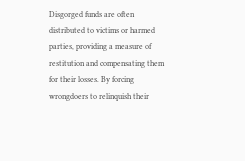Disgorged funds are often distributed to victims or harmed parties, providing a measure of restitution and compensating them for their losses. By forcing wrongdoers to relinquish their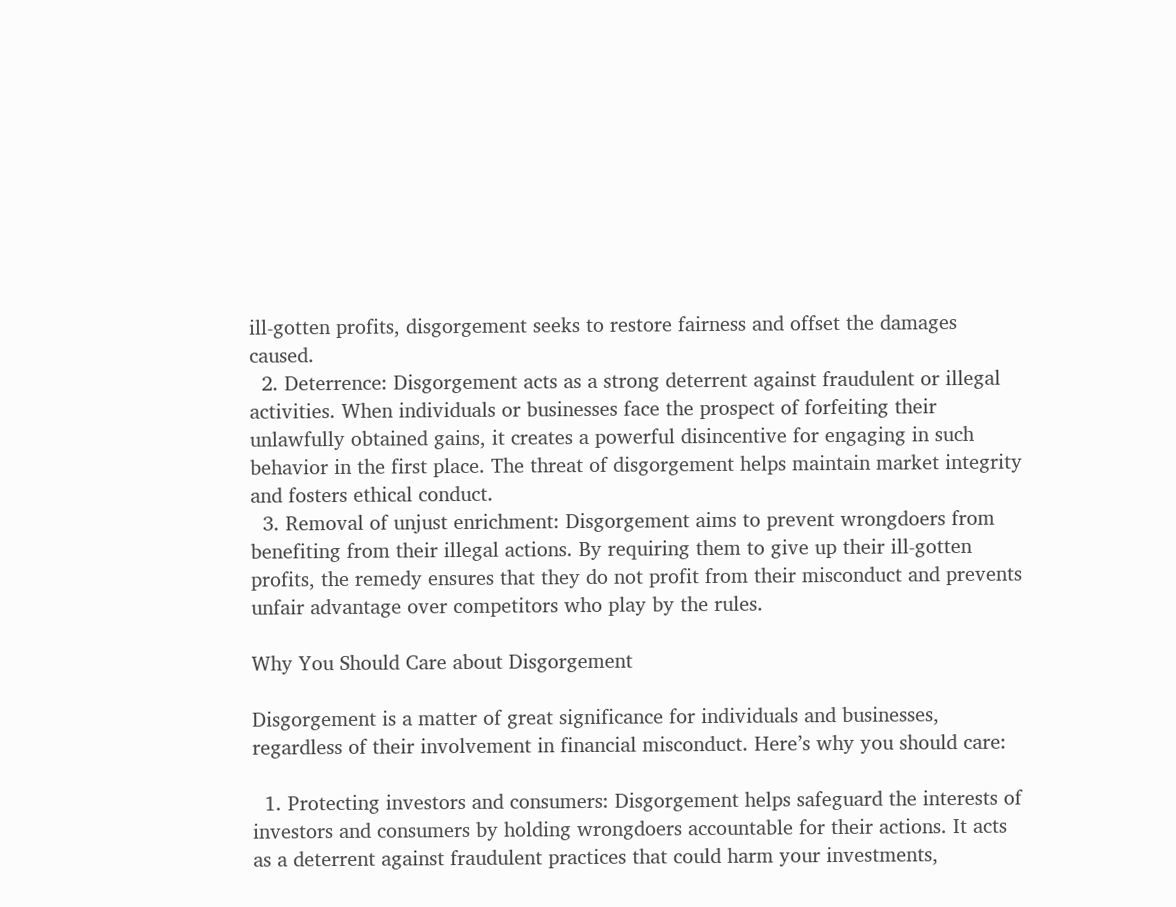ill-gotten profits, disgorgement seeks to restore fairness and offset the damages caused.
  2. Deterrence: Disgorgement acts as a strong deterrent against fraudulent or illegal activities. When individuals or businesses face the prospect of forfeiting their unlawfully obtained gains, it creates a powerful disincentive for engaging in such behavior in the first place. The threat of disgorgement helps maintain market integrity and fosters ethical conduct.
  3. Removal of unjust enrichment: Disgorgement aims to prevent wrongdoers from benefiting from their illegal actions. By requiring them to give up their ill-gotten profits, the remedy ensures that they do not profit from their misconduct and prevents unfair advantage over competitors who play by the rules.

Why You Should Care about Disgorgement

Disgorgement is a matter of great significance for individuals and businesses, regardless of their involvement in financial misconduct. Here’s why you should care:

  1. Protecting investors and consumers: Disgorgement helps safeguard the interests of investors and consumers by holding wrongdoers accountable for their actions. It acts as a deterrent against fraudulent practices that could harm your investments,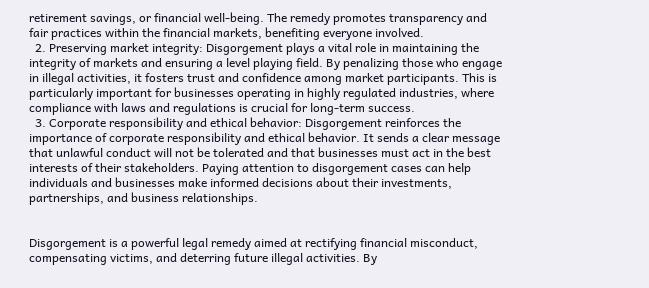retirement savings, or financial well-being. The remedy promotes transparency and fair practices within the financial markets, benefiting everyone involved.
  2. Preserving market integrity: Disgorgement plays a vital role in maintaining the integrity of markets and ensuring a level playing field. By penalizing those who engage in illegal activities, it fosters trust and confidence among market participants. This is particularly important for businesses operating in highly regulated industries, where compliance with laws and regulations is crucial for long-term success.
  3. Corporate responsibility and ethical behavior: Disgorgement reinforces the importance of corporate responsibility and ethical behavior. It sends a clear message that unlawful conduct will not be tolerated and that businesses must act in the best interests of their stakeholders. Paying attention to disgorgement cases can help individuals and businesses make informed decisions about their investments, partnerships, and business relationships.


Disgorgement is a powerful legal remedy aimed at rectifying financial misconduct, compensating victims, and deterring future illegal activities. By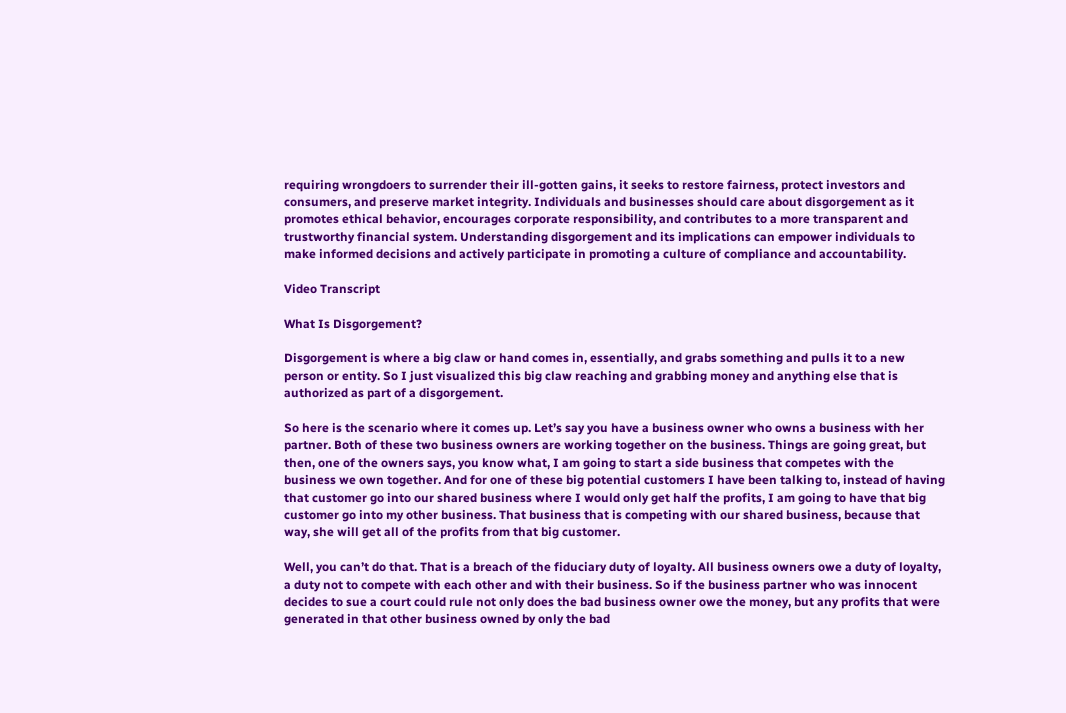requiring wrongdoers to surrender their ill-gotten gains, it seeks to restore fairness, protect investors and consumers, and preserve market integrity. Individuals and businesses should care about disgorgement as it promotes ethical behavior, encourages corporate responsibility, and contributes to a more transparent and trustworthy financial system. Understanding disgorgement and its implications can empower individuals to make informed decisions and actively participate in promoting a culture of compliance and accountability.

Video Transcript

What Is Disgorgement?

Disgorgement is where a big claw or hand comes in, essentially, and grabs something and pulls it to a new person or entity. So I just visualized this big claw reaching and grabbing money and anything else that is authorized as part of a disgorgement.

So here is the scenario where it comes up. Let’s say you have a business owner who owns a business with her partner. Both of these two business owners are working together on the business. Things are going great, but then, one of the owners says, you know what, I am going to start a side business that competes with the business we own together. And for one of these big potential customers I have been talking to, instead of having that customer go into our shared business where I would only get half the profits, I am going to have that big customer go into my other business. That business that is competing with our shared business, because that way, she will get all of the profits from that big customer.

Well, you can’t do that. That is a breach of the fiduciary duty of loyalty. All business owners owe a duty of loyalty, a duty not to compete with each other and with their business. So if the business partner who was innocent decides to sue a court could rule not only does the bad business owner owe the money, but any profits that were generated in that other business owned by only the bad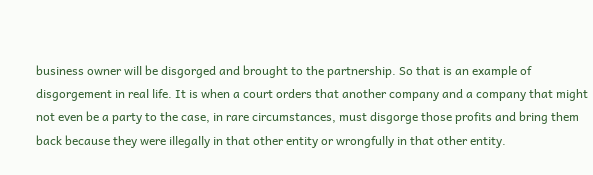business owner will be disgorged and brought to the partnership. So that is an example of disgorgement in real life. It is when a court orders that another company and a company that might not even be a party to the case, in rare circumstances, must disgorge those profits and bring them back because they were illegally in that other entity or wrongfully in that other entity.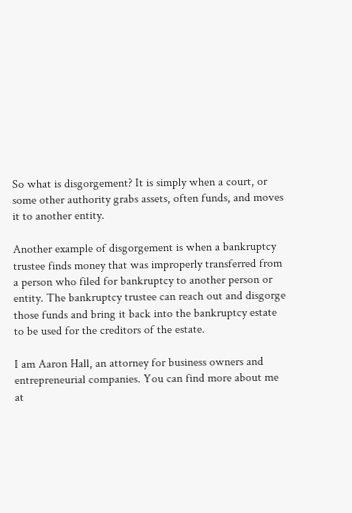So what is disgorgement? It is simply when a court, or some other authority grabs assets, often funds, and moves it to another entity.

Another example of disgorgement is when a bankruptcy trustee finds money that was improperly transferred from a person who filed for bankruptcy to another person or entity. The bankruptcy trustee can reach out and disgorge those funds and bring it back into the bankruptcy estate to be used for the creditors of the estate.

I am Aaron Hall, an attorney for business owners and entrepreneurial companies. You can find more about me at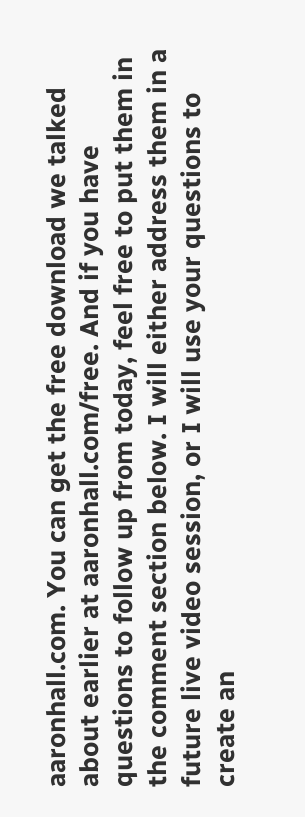aaronhall.com. You can get the free download we talked about earlier at aaronhall.com/free. And if you have questions to follow up from today, feel free to put them in the comment section below. I will either address them in a future live video session, or I will use your questions to create an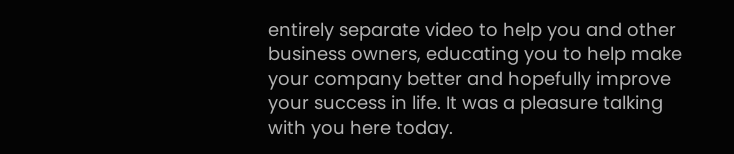entirely separate video to help you and other business owners, educating you to help make your company better and hopefully improve your success in life. It was a pleasure talking with you here today.